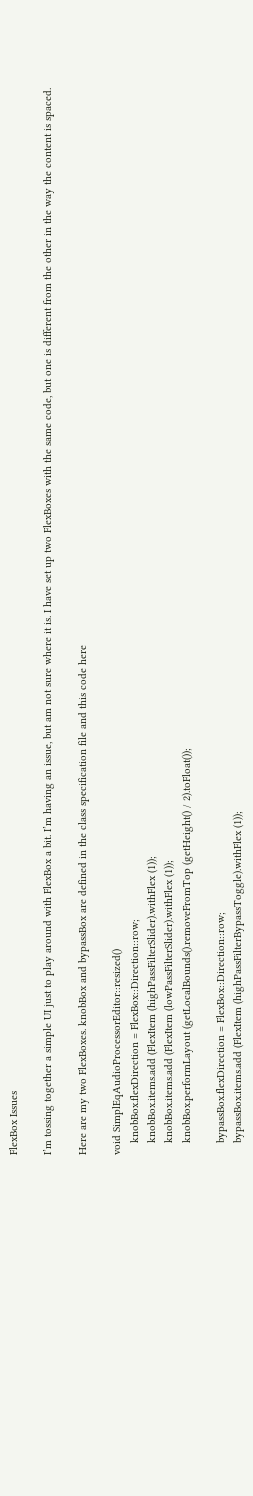FlexBox Issues

I’m tossing together a simple UI just to play around with FlexBox a bit. I’m having an issue, but am not sure where it is. I have set up two FlexBoxes with the same code, but one is different from the other in the way the content is spaced.

Here are my two FlexBoxes. knobBox and bypassBox are defined in the class specification file and this code here

void SimplEqAudioProcessorEditor::resized()
    knobBox.flexDirection = FlexBox::Direction::row;
    knobBox.items.add (FlexItem (highPassFilterSlider).withFlex (1));
    knobBox.items.add (FlexItem (lowPassFilterSlider).withFlex (1));
    knobBox.performLayout (getLocalBounds().removeFromTop (getHeight() / 2).toFloat());

    bypassBox.flexDirection = FlexBox::Direction::row;
    bypassBox.items.add (FlexItem (highPassFilterBypassToggle).withFlex (1));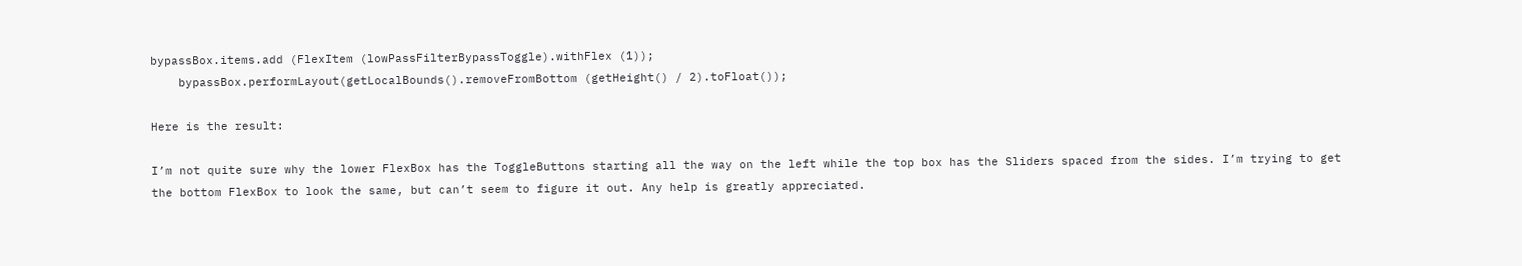bypassBox.items.add (FlexItem (lowPassFilterBypassToggle).withFlex (1));
    bypassBox.performLayout(getLocalBounds().removeFromBottom (getHeight() / 2).toFloat());

Here is the result:

I’m not quite sure why the lower FlexBox has the ToggleButtons starting all the way on the left while the top box has the Sliders spaced from the sides. I’m trying to get the bottom FlexBox to look the same, but can’t seem to figure it out. Any help is greatly appreciated.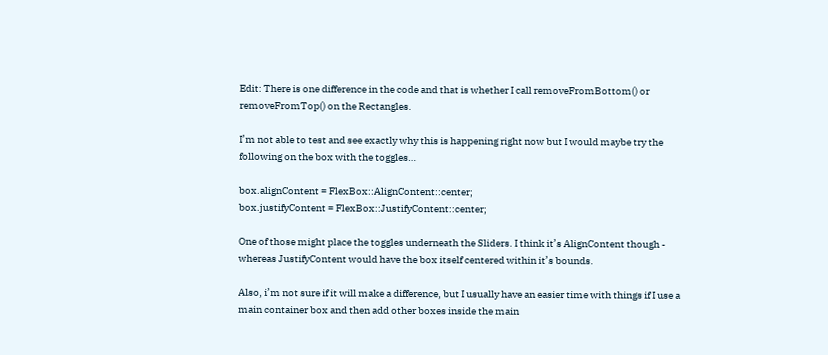Edit: There is one difference in the code and that is whether I call removeFromBottom() or removeFromTop() on the Rectangles.

I’m not able to test and see exactly why this is happening right now but I would maybe try the following on the box with the toggles…

box.alignContent = FlexBox::AlignContent::center;
box.justifyContent = FlexBox::JustifyContent::center;

One of those might place the toggles underneath the Sliders. I think it’s AlignContent though - whereas JustifyContent would have the box itself centered within it’s bounds.

Also, i’m not sure if it will make a difference, but I usually have an easier time with things if I use a main container box and then add other boxes inside the main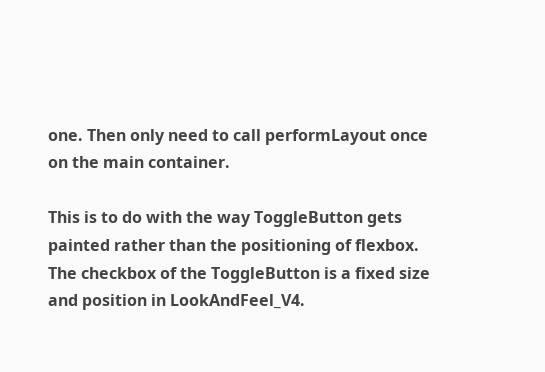one. Then only need to call performLayout once on the main container.

This is to do with the way ToggleButton gets painted rather than the positioning of flexbox. The checkbox of the ToggleButton is a fixed size and position in LookAndFeel_V4.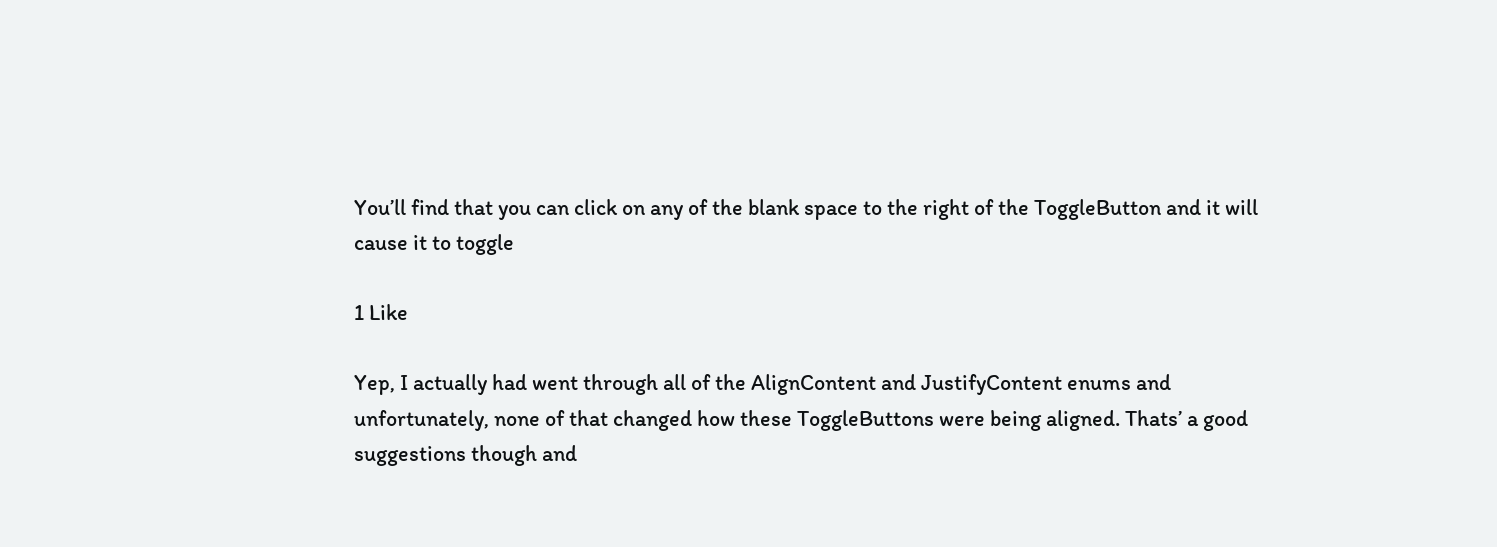You’ll find that you can click on any of the blank space to the right of the ToggleButton and it will cause it to toggle

1 Like

Yep, I actually had went through all of the AlignContent and JustifyContent enums and unfortunately, none of that changed how these ToggleButtons were being aligned. Thats’ a good suggestions though and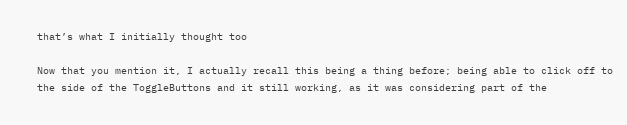that’s what I initially thought too

Now that you mention it, I actually recall this being a thing before; being able to click off to the side of the ToggleButtons and it still working, as it was considering part of the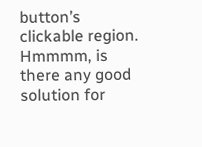button’s clickable region. Hmmmm, is there any good solution for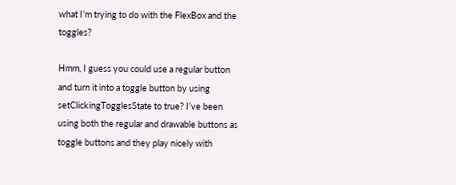what I’m trying to do with the FlexBox and the toggles?

Hmm, I guess you could use a regular button and turn it into a toggle button by using setClickingTogglesState to true? I’ve been using both the regular and drawable buttons as toggle buttons and they play nicely with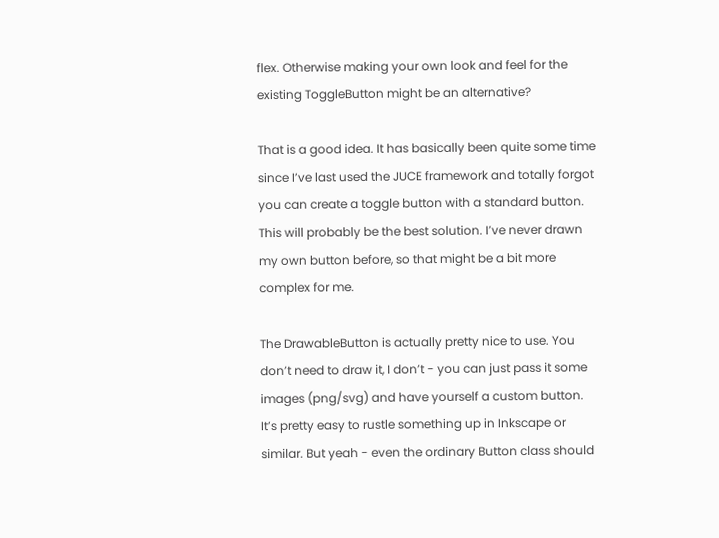flex. Otherwise making your own look and feel for the existing ToggleButton might be an alternative?

That is a good idea. It has basically been quite some time since I’ve last used the JUCE framework and totally forgot you can create a toggle button with a standard button. This will probably be the best solution. I’ve never drawn my own button before, so that might be a bit more complex for me.

The DrawableButton is actually pretty nice to use. You don’t need to draw it, I don’t - you can just pass it some images (png/svg) and have yourself a custom button. It’s pretty easy to rustle something up in Inkscape or similar. But yeah - even the ordinary Button class should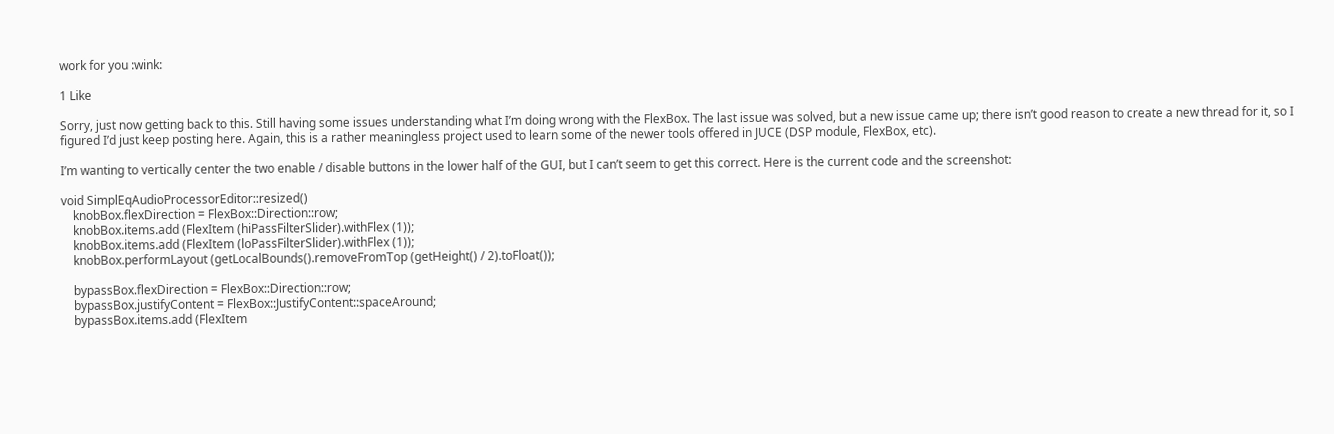work for you :wink:

1 Like

Sorry, just now getting back to this. Still having some issues understanding what I’m doing wrong with the FlexBox. The last issue was solved, but a new issue came up; there isn’t good reason to create a new thread for it, so I figured I’d just keep posting here. Again, this is a rather meaningless project used to learn some of the newer tools offered in JUCE (DSP module, FlexBox, etc).

I’m wanting to vertically center the two enable / disable buttons in the lower half of the GUI, but I can’t seem to get this correct. Here is the current code and the screenshot:

void SimplEqAudioProcessorEditor::resized()
    knobBox.flexDirection = FlexBox::Direction::row;
    knobBox.items.add (FlexItem (hiPassFilterSlider).withFlex (1));
    knobBox.items.add (FlexItem (loPassFilterSlider).withFlex (1));
    knobBox.performLayout (getLocalBounds().removeFromTop (getHeight() / 2).toFloat());

    bypassBox.flexDirection = FlexBox::Direction::row;
    bypassBox.justifyContent = FlexBox::JustifyContent::spaceAround;
    bypassBox.items.add (FlexItem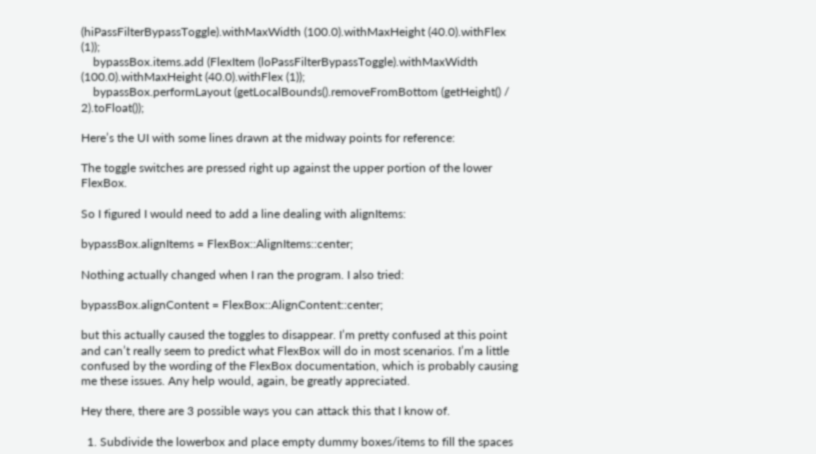(hiPassFilterBypassToggle).withMaxWidth (100.0).withMaxHeight (40.0).withFlex (1));
    bypassBox.items.add (FlexItem (loPassFilterBypassToggle).withMaxWidth (100.0).withMaxHeight (40.0).withFlex (1));
    bypassBox.performLayout (getLocalBounds().removeFromBottom (getHeight() / 2).toFloat());

Here’s the UI with some lines drawn at the midway points for reference:

The toggle switches are pressed right up against the upper portion of the lower FlexBox.

So I figured I would need to add a line dealing with alignItems:

bypassBox.alignItems = FlexBox::AlignItems::center;

Nothing actually changed when I ran the program. I also tried:

bypassBox.alignContent = FlexBox::AlignContent::center;

but this actually caused the toggles to disappear. I’m pretty confused at this point and can’t really seem to predict what FlexBox will do in most scenarios. I’m a little confused by the wording of the FlexBox documentation, which is probably causing me these issues. Any help would, again, be greatly appreciated.

Hey there, there are 3 possible ways you can attack this that I know of.

  1. Subdivide the lowerbox and place empty dummy boxes/items to fill the spaces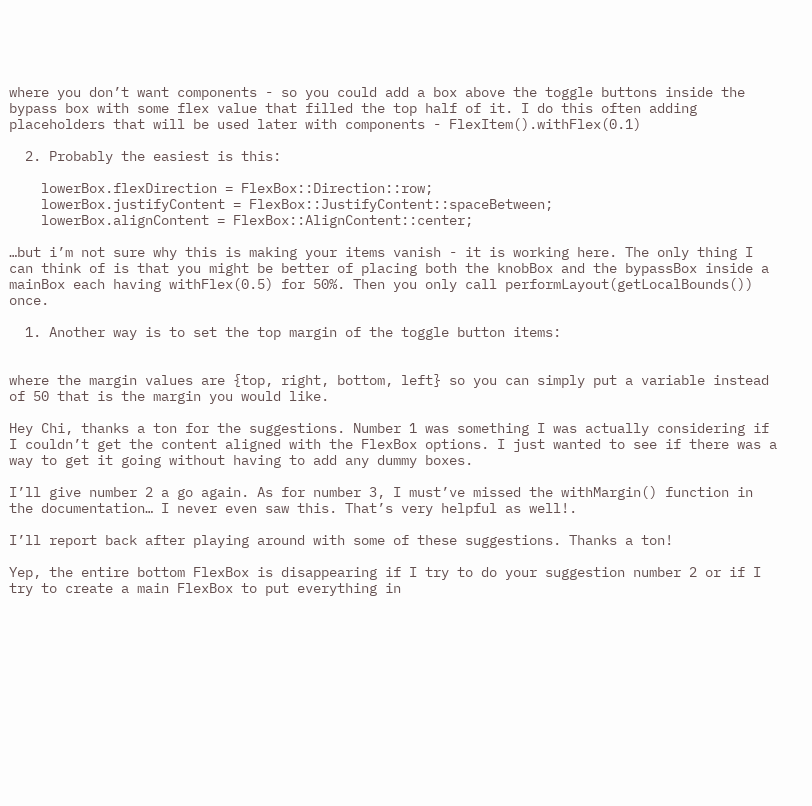where you don’t want components - so you could add a box above the toggle buttons inside the bypass box with some flex value that filled the top half of it. I do this often adding placeholders that will be used later with components - FlexItem().withFlex(0.1)

  2. Probably the easiest is this:

    lowerBox.flexDirection = FlexBox::Direction::row;
    lowerBox.justifyContent = FlexBox::JustifyContent::spaceBetween;
    lowerBox.alignContent = FlexBox::AlignContent::center;

…but i’m not sure why this is making your items vanish - it is working here. The only thing I can think of is that you might be better of placing both the knobBox and the bypassBox inside a mainBox each having withFlex(0.5) for 50%. Then you only call performLayout(getLocalBounds()) once.

  1. Another way is to set the top margin of the toggle button items:


where the margin values are {top, right, bottom, left} so you can simply put a variable instead of 50 that is the margin you would like.

Hey Chi, thanks a ton for the suggestions. Number 1 was something I was actually considering if I couldn’t get the content aligned with the FlexBox options. I just wanted to see if there was a way to get it going without having to add any dummy boxes.

I’ll give number 2 a go again. As for number 3, I must’ve missed the withMargin() function in the documentation… I never even saw this. That’s very helpful as well!.

I’ll report back after playing around with some of these suggestions. Thanks a ton!

Yep, the entire bottom FlexBox is disappearing if I try to do your suggestion number 2 or if I try to create a main FlexBox to put everything in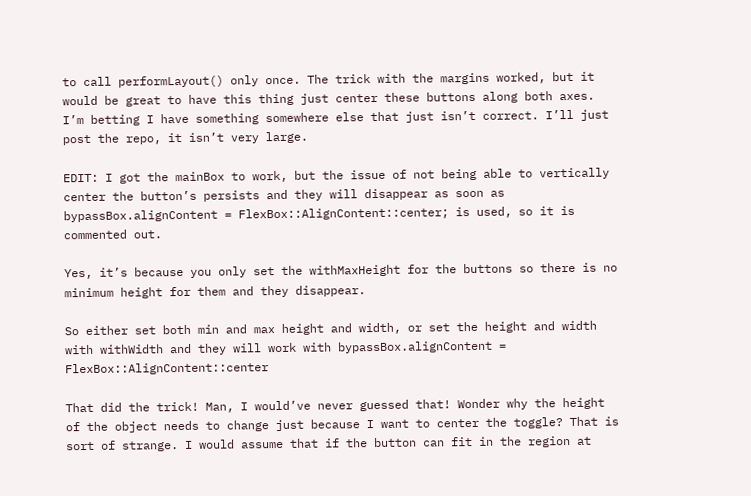to call performLayout() only once. The trick with the margins worked, but it would be great to have this thing just center these buttons along both axes. I’m betting I have something somewhere else that just isn’t correct. I’ll just post the repo, it isn’t very large.

EDIT: I got the mainBox to work, but the issue of not being able to vertically center the button’s persists and they will disappear as soon as bypassBox.alignContent = FlexBox::AlignContent::center; is used, so it is commented out.

Yes, it’s because you only set the withMaxHeight for the buttons so there is no minimum height for them and they disappear.

So either set both min and max height and width, or set the height and width with withWidth and they will work with bypassBox.alignContent = FlexBox::AlignContent::center

That did the trick! Man, I would’ve never guessed that! Wonder why the height of the object needs to change just because I want to center the toggle? That is sort of strange. I would assume that if the button can fit in the region at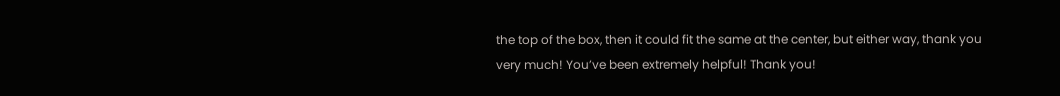the top of the box, then it could fit the same at the center, but either way, thank you very much! You’ve been extremely helpful! Thank you!